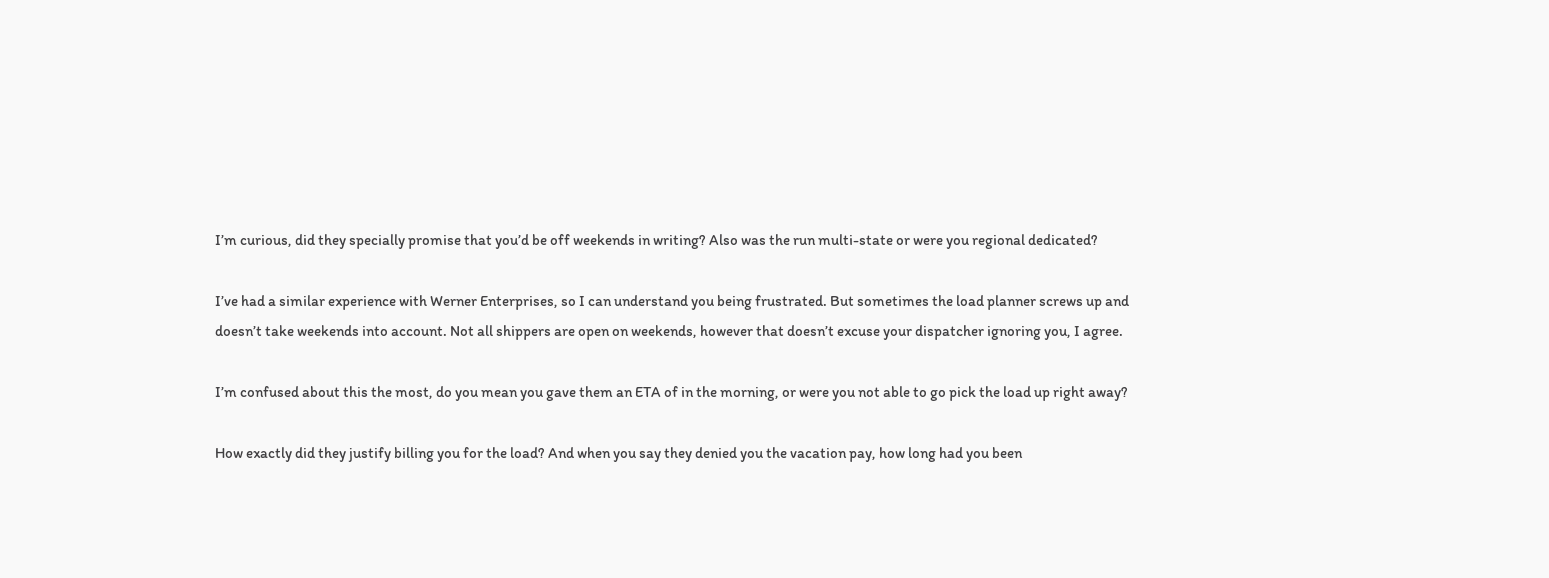I’m curious, did they specially promise that you’d be off weekends in writing? Also was the run multi-state or were you regional dedicated?

I’ve had a similar experience with Werner Enterprises, so I can understand you being frustrated. But sometimes the load planner screws up and doesn’t take weekends into account. Not all shippers are open on weekends, however that doesn’t excuse your dispatcher ignoring you, I agree.

I’m confused about this the most, do you mean you gave them an ETA of in the morning, or were you not able to go pick the load up right away?

How exactly did they justify billing you for the load? And when you say they denied you the vacation pay, how long had you been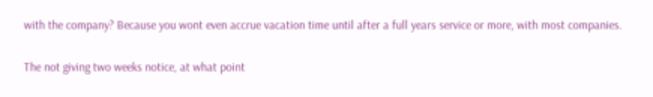with the company? Because you wont even accrue vacation time until after a full years service or more, with most companies.

The not giving two weeks notice, at what point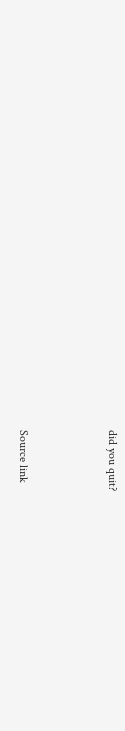did you quit?



Source link